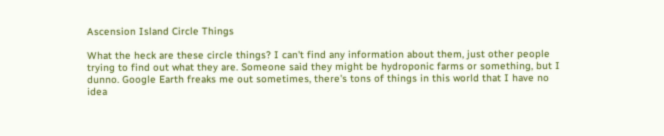Ascension Island Circle Things

What the heck are these circle things? I can't find any information about them, just other people trying to find out what they are. Someone said they might be hydroponic farms or something, but I dunno. Google Earth freaks me out sometimes, there's tons of things in this world that I have no idea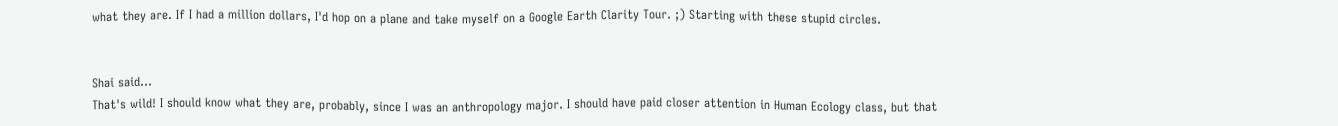what they are. If I had a million dollars, I'd hop on a plane and take myself on a Google Earth Clarity Tour. ;) Starting with these stupid circles.


Shai said…
That's wild! I should know what they are, probably, since I was an anthropology major. I should have paid closer attention in Human Ecology class, but that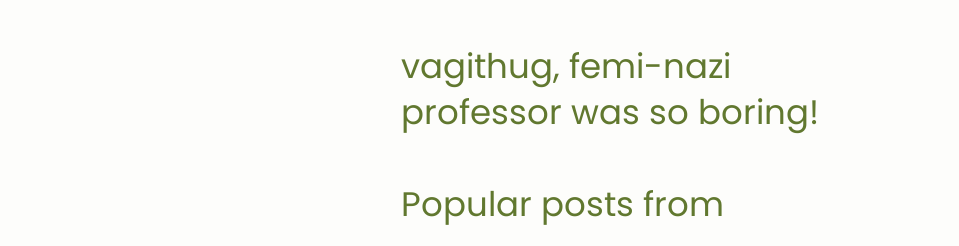vagithug, femi-nazi professor was so boring!

Popular posts from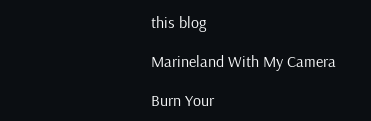this blog

Marineland With My Camera

Burn Your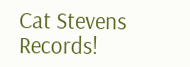Cat Stevens Records!